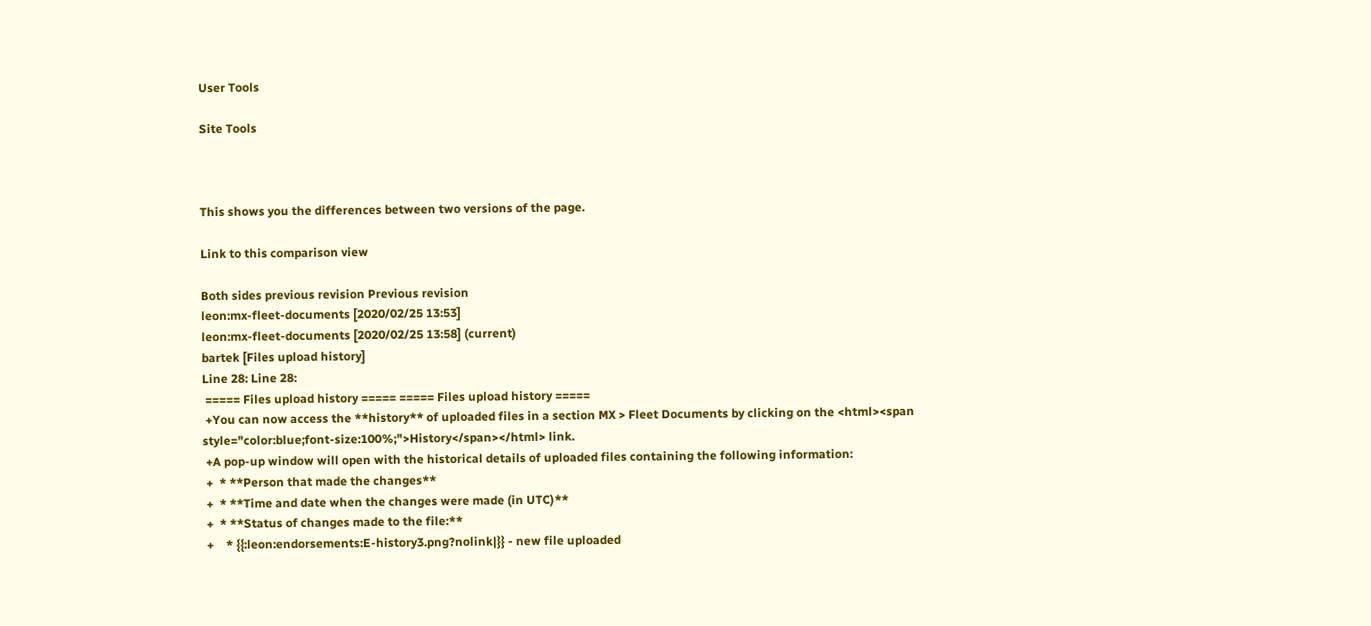User Tools

Site Tools



This shows you the differences between two versions of the page.

Link to this comparison view

Both sides previous revision Previous revision
leon:mx-fleet-documents [2020/02/25 13:53]
leon:mx-fleet-documents [2020/02/25 13:58] (current)
bartek [Files upload history]
Line 28: Line 28:
 ===== Files upload history ===== ===== Files upload history =====
 +You can now access the **history** of uploaded files in a section MX > Fleet Documents by clicking on the <html><span style="color:blue;font-size:100%;">History</span></html> link.
 +A pop-up window will open with the historical details of uploaded files containing the following information:
 +  * **Person that made the changes**
 +  * **Time and date when the changes were made (in UTC)**
 +  * **Status of changes made to the file:**
 +    * {{:leon:endorsements:E-history3.png?nolink|}} - new file uploaded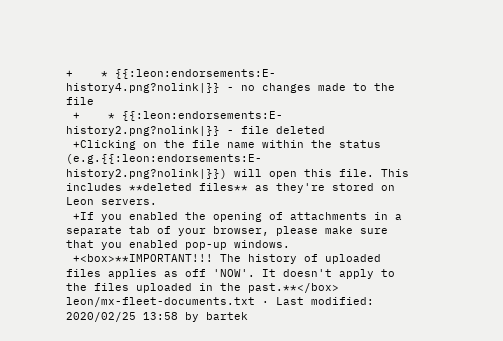+    * {{:leon:endorsements:E-history4.png?nolink|}} - no changes made to the file
 +    * {{:leon:endorsements:E-history2.png?nolink|}} - file deleted
 +Clicking on the file name within the status (e.g.{{:leon:endorsements:E-history2.png?nolink|}}) will open this file. This includes **deleted files** as they're stored on Leon servers.
 +If you enabled the opening of attachments in a separate tab of your browser, please make sure that you enabled pop-up windows.
 +<box>**IMPORTANT!!! The history of uploaded files applies as off 'NOW'. It doesn't apply to the files uploaded in the past.**</box>
leon/mx-fleet-documents.txt · Last modified: 2020/02/25 13:58 by bartek